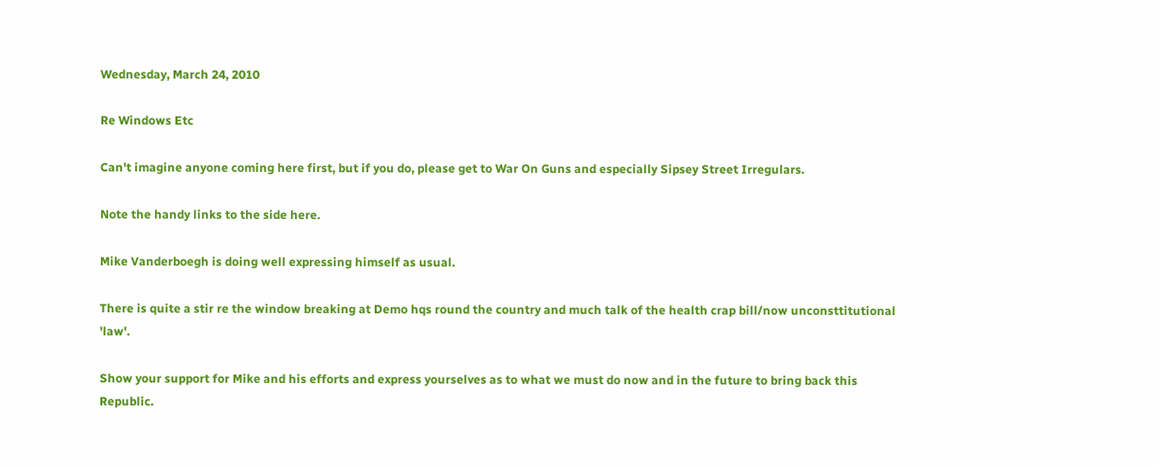Wednesday, March 24, 2010

Re Windows Etc

Can't imagine anyone coming here first, but if you do, please get to War On Guns and especially Sipsey Street Irregulars.

Note the handy links to the side here.

Mike Vanderboegh is doing well expressing himself as usual.

There is quite a stir re the window breaking at Demo hqs round the country and much talk of the health crap bill/now unconsttitutional 'law'.

Show your support for Mike and his efforts and express yourselves as to what we must do now and in the future to bring back this Republic.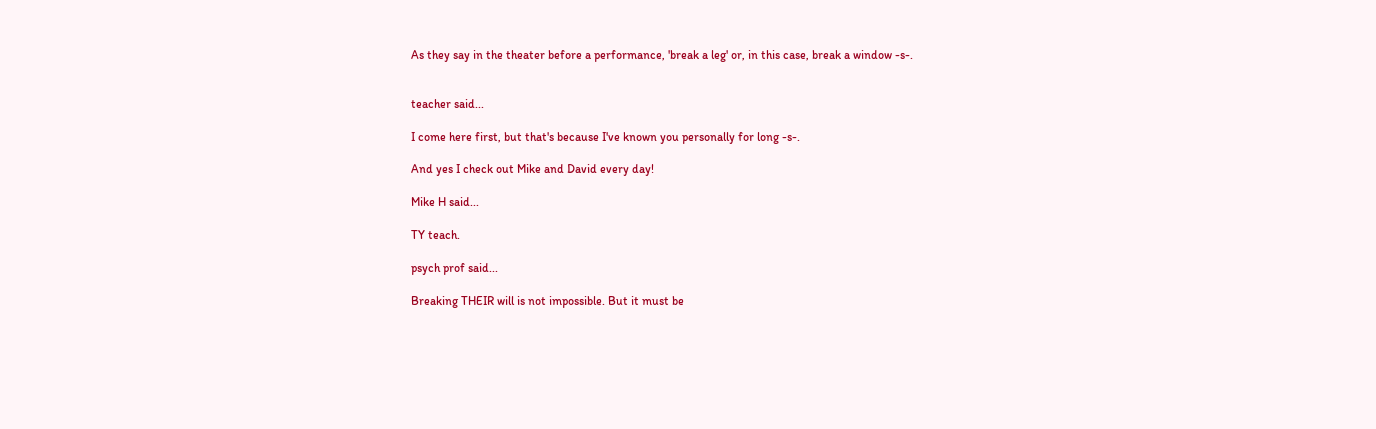As they say in the theater before a performance, 'break a leg' or, in this case, break a window -s-.


teacher said...

I come here first, but that's because I've known you personally for long -s-.

And yes I check out Mike and David every day!

Mike H said...

TY teach.

psych prof said...

Breaking THEIR will is not impossible. But it must be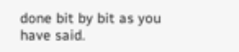done bit by bit as you have said.